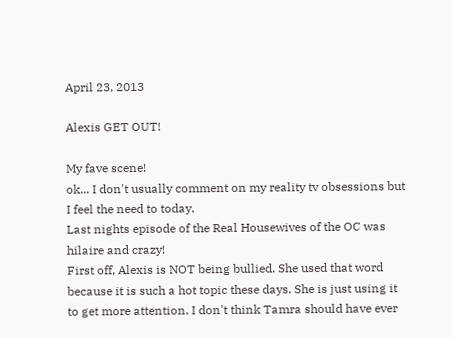April 23, 2013

Alexis GET OUT!

My fave scene!
ok... I don't usually comment on my reality tv obsessions but I feel the need to today.
Last nights episode of the Real Housewives of the OC was hilaire and crazy!
First off, Alexis is NOT being bullied. She used that word because it is such a hot topic these days. She is just using it to get more attention. I don't think Tamra should have ever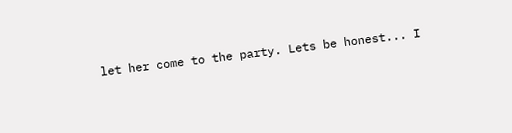let her come to the party. Lets be honest... I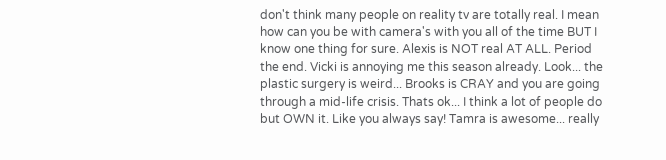don't think many people on reality tv are totally real. I mean how can you be with camera's with you all of the time BUT I know one thing for sure. Alexis is NOT real AT ALL. Period the end. Vicki is annoying me this season already. Look... the plastic surgery is weird... Brooks is CRAY and you are going through a mid-life crisis. Thats ok... I think a lot of people do but OWN it. Like you always say! Tamra is awesome... really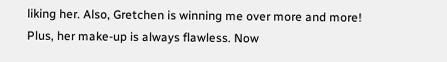liking her. Also, Gretchen is winning me over more and more! Plus, her make-up is always flawless. Now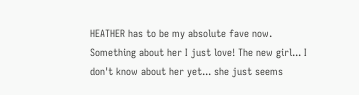HEATHER has to be my absolute fave now. Something about her I just love! The new girl... I don't know about her yet... she just seems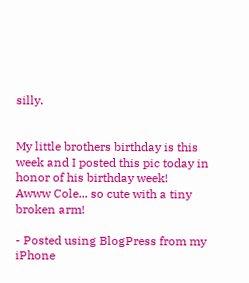silly.


My little brothers birthday is this week and I posted this pic today in honor of his birthday week!
Awww Cole... so cute with a tiny broken arm!

- Posted using BlogPress from my iPhone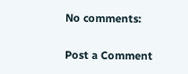No comments:

Post a Comment